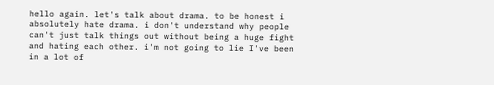hello again. let's talk about drama. to be honest i absolutely hate drama. i don't understand why people can't just talk things out without being a huge fight and hating each other. i'm not going to lie I've been in a lot of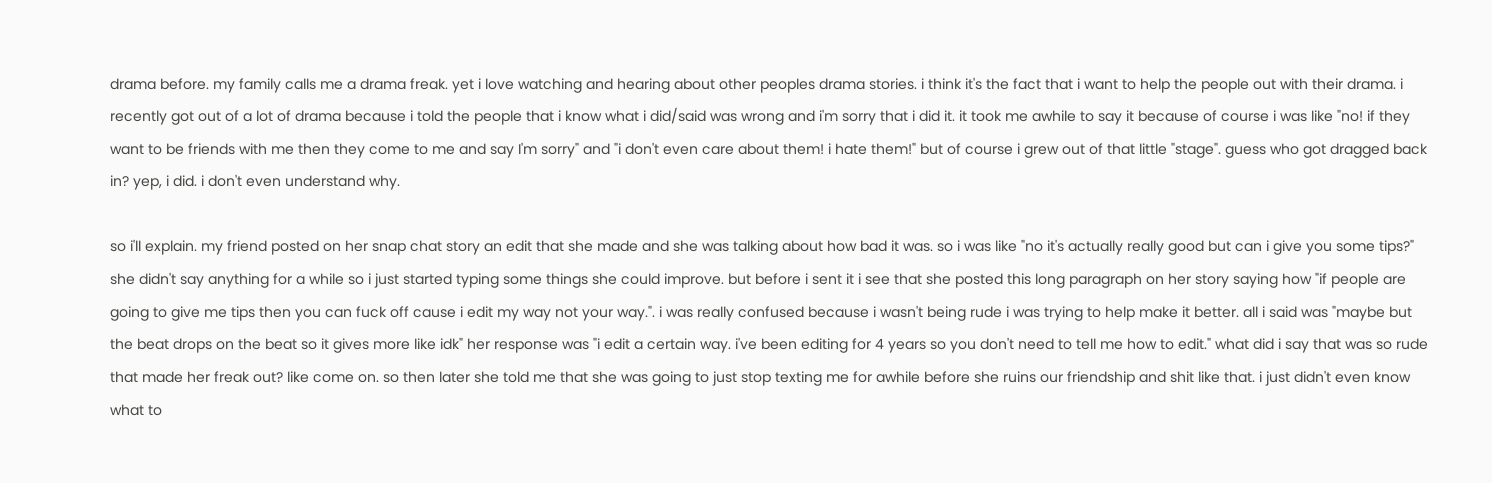drama before. my family calls me a drama freak. yet i love watching and hearing about other peoples drama stories. i think it's the fact that i want to help the people out with their drama. i recently got out of a lot of drama because i told the people that i know what i did/said was wrong and i'm sorry that i did it. it took me awhile to say it because of course i was like "no! if they want to be friends with me then they come to me and say I'm sorry" and "i don't even care about them! i hate them!" but of course i grew out of that little "stage". guess who got dragged back in? yep, i did. i don't even understand why.

so i'll explain. my friend posted on her snap chat story an edit that she made and she was talking about how bad it was. so i was like "no it's actually really good but can i give you some tips?" she didn't say anything for a while so i just started typing some things she could improve. but before i sent it i see that she posted this long paragraph on her story saying how "if people are going to give me tips then you can fuck off cause i edit my way not your way.". i was really confused because i wasn't being rude i was trying to help make it better. all i said was "maybe but the beat drops on the beat so it gives more like idk" her response was "i edit a certain way. i've been editing for 4 years so you don't need to tell me how to edit." what did i say that was so rude that made her freak out? like come on. so then later she told me that she was going to just stop texting me for awhile before she ruins our friendship and shit like that. i just didn't even know what to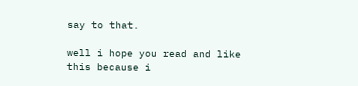say to that.

well i hope you read and like this because i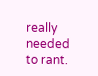really needed to rant.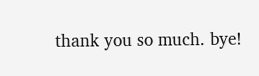thank you so much. bye!